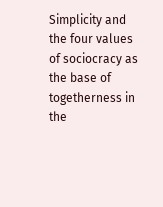Simplicity and the four values of sociocracy as the base of togetherness in the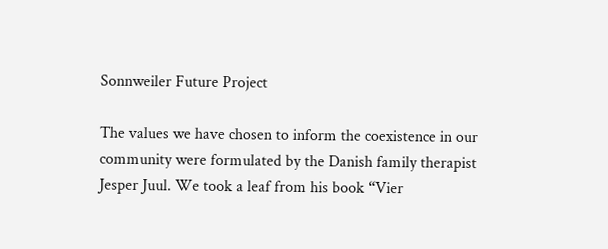Sonnweiler Future Project

The values we have chosen to inform the coexistence in our community were formulated by the Danish family therapist Jesper Juul. We took a leaf from his book “Vier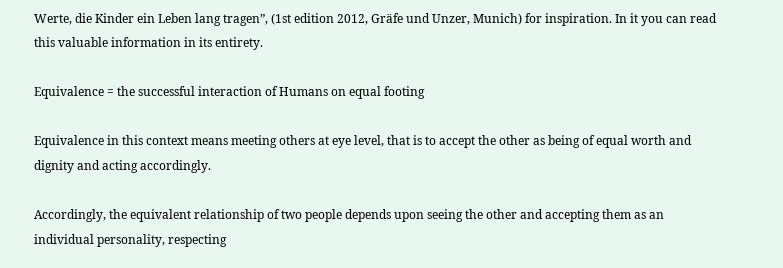Werte, die Kinder ein Leben lang tragen”, (1st edition 2012, Gräfe und Unzer, Munich) for inspiration. In it you can read this valuable information in its entirety.

Equivalence = the successful interaction of Humans on equal footing

Equivalence in this context means meeting others at eye level, that is to accept the other as being of equal worth and dignity and acting accordingly.

Accordingly, the equivalent relationship of two people depends upon seeing the other and accepting them as an individual personality, respecting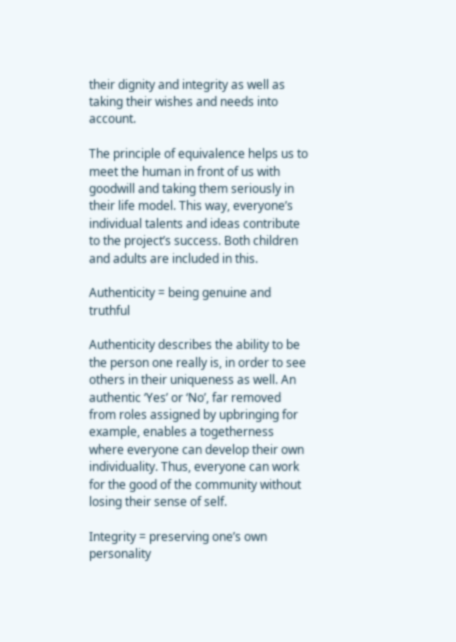their dignity and integrity as well as taking their wishes and needs into account.

The principle of equivalence helps us to meet the human in front of us with goodwill and taking them seriously in their life model. This way, everyone’s individual talents and ideas contribute to the project’s success. Both children and adults are included in this.

Authenticity = being genuine and truthful

Authenticity describes the ability to be the person one really is, in order to see others in their uniqueness as well. An authentic ‘Yes’ or ‘No’, far removed from roles assigned by upbringing for example, enables a togetherness where everyone can develop their own individuality. Thus, everyone can work for the good of the community without losing their sense of self.

Integrity = preserving one’s own personality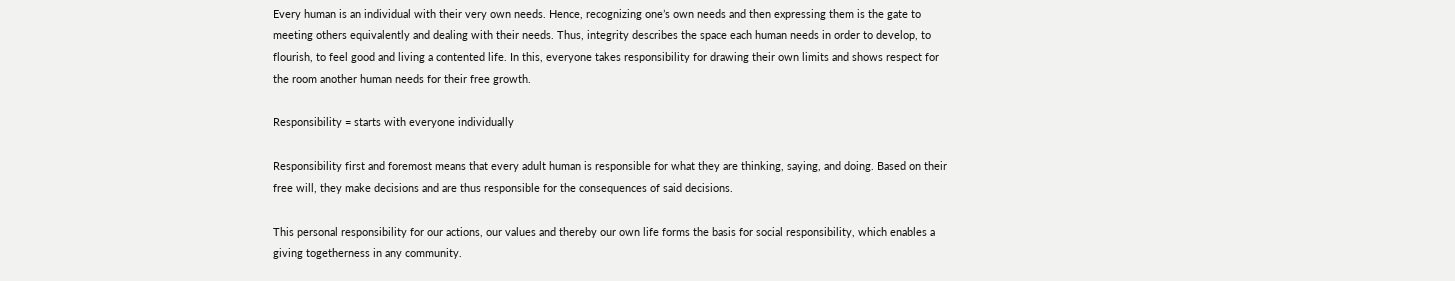Every human is an individual with their very own needs. Hence, recognizing one’s own needs and then expressing them is the gate to meeting others equivalently and dealing with their needs. Thus, integrity describes the space each human needs in order to develop, to flourish, to feel good and living a contented life. In this, everyone takes responsibility for drawing their own limits and shows respect for the room another human needs for their free growth.

Responsibility = starts with everyone individually

Responsibility first and foremost means that every adult human is responsible for what they are thinking, saying, and doing. Based on their free will, they make decisions and are thus responsible for the consequences of said decisions.

This personal responsibility for our actions, our values and thereby our own life forms the basis for social responsibility, which enables a giving togetherness in any community.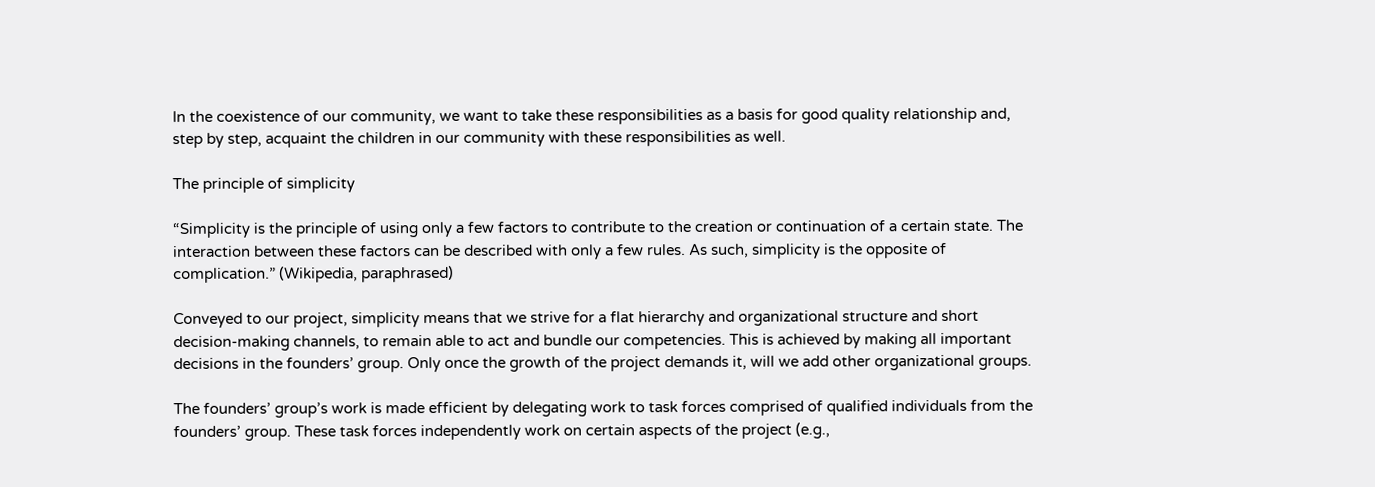In the coexistence of our community, we want to take these responsibilities as a basis for good quality relationship and, step by step, acquaint the children in our community with these responsibilities as well.

The principle of simplicity

“Simplicity is the principle of using only a few factors to contribute to the creation or continuation of a certain state. The interaction between these factors can be described with only a few rules. As such, simplicity is the opposite of complication.” (Wikipedia, paraphrased)

Conveyed to our project, simplicity means that we strive for a flat hierarchy and organizational structure and short decision-making channels, to remain able to act and bundle our competencies. This is achieved by making all important decisions in the founders’ group. Only once the growth of the project demands it, will we add other organizational groups.

The founders’ group’s work is made efficient by delegating work to task forces comprised of qualified individuals from the founders’ group. These task forces independently work on certain aspects of the project (e.g.,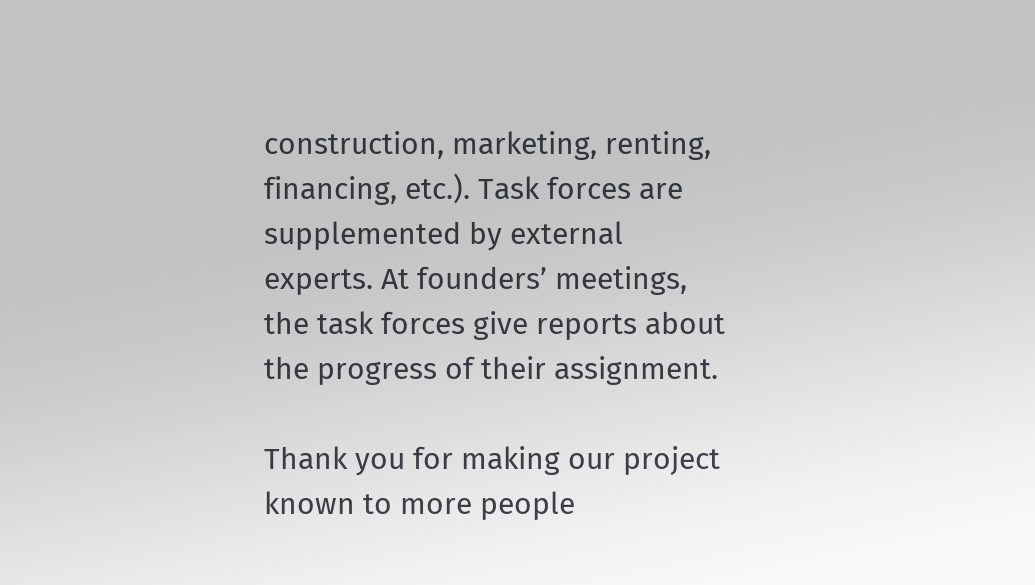construction, marketing, renting, financing, etc.). Task forces are supplemented by external experts. At founders’ meetings, the task forces give reports about the progress of their assignment.

Thank you for making our project known to more people